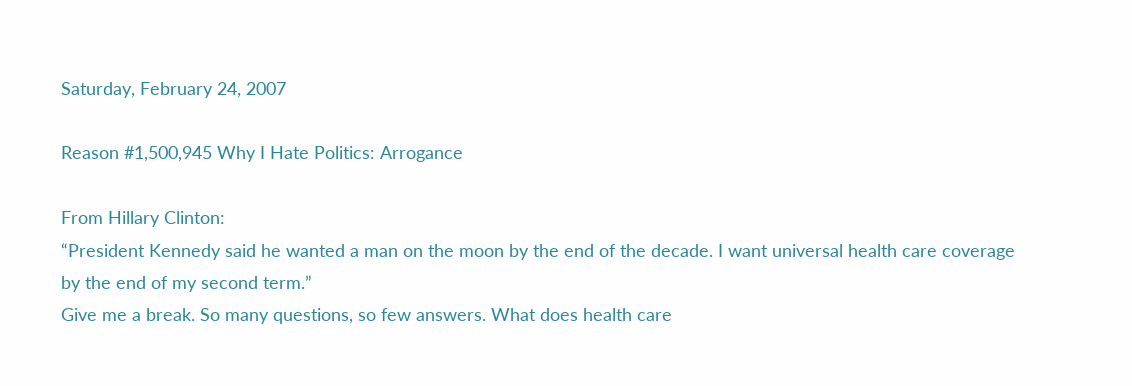Saturday, February 24, 2007

Reason #1,500,945 Why I Hate Politics: Arrogance

From Hillary Clinton:
“President Kennedy said he wanted a man on the moon by the end of the decade. I want universal health care coverage by the end of my second term.”
Give me a break. So many questions, so few answers. What does health care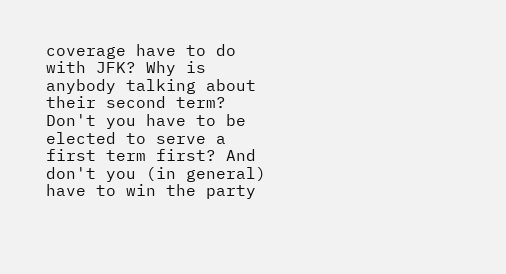coverage have to do with JFK? Why is anybody talking about their second term? Don't you have to be elected to serve a first term first? And don't you (in general) have to win the party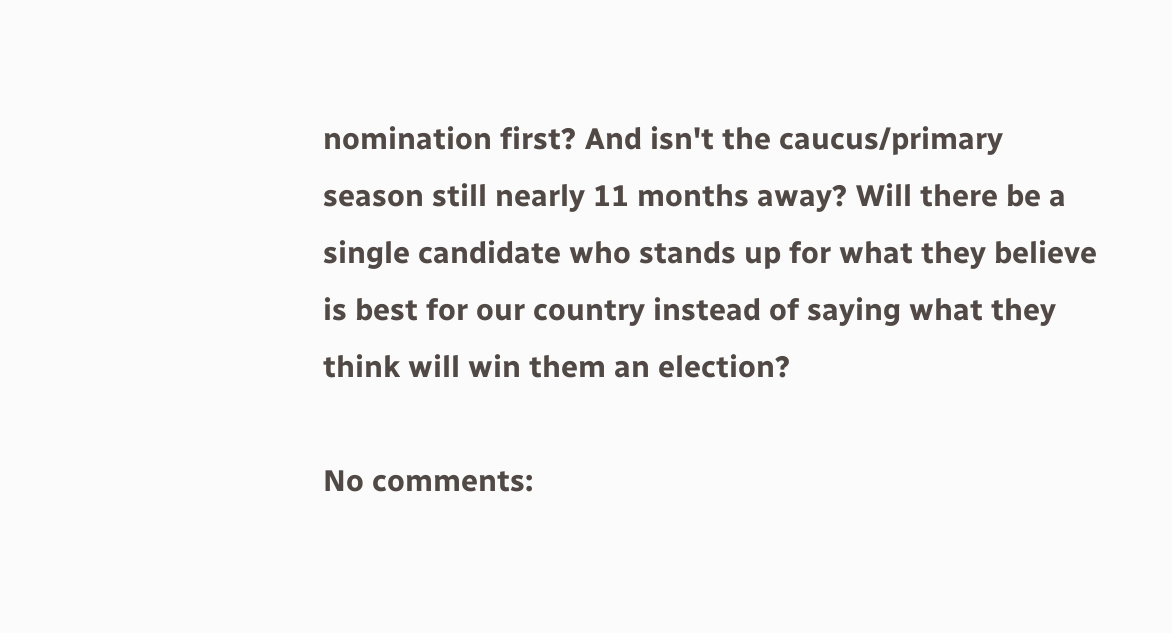nomination first? And isn't the caucus/primary season still nearly 11 months away? Will there be a single candidate who stands up for what they believe is best for our country instead of saying what they think will win them an election?

No comments: